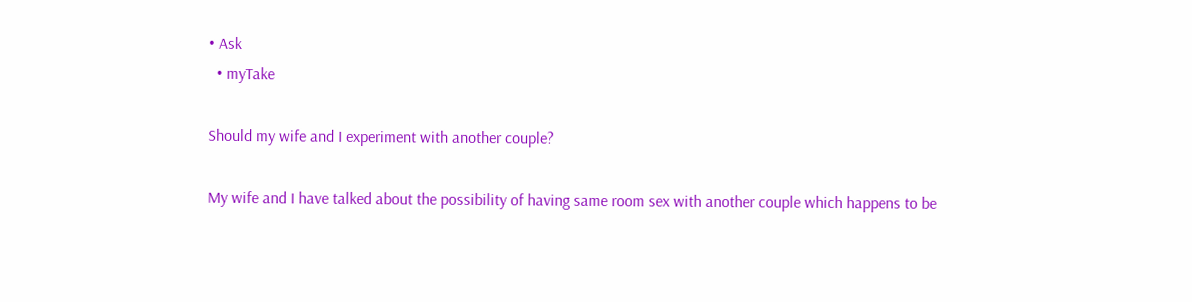• Ask
  • myTake

Should my wife and I experiment with another couple?

My wife and I have talked about the possibility of having same room sex with another couple which happens to be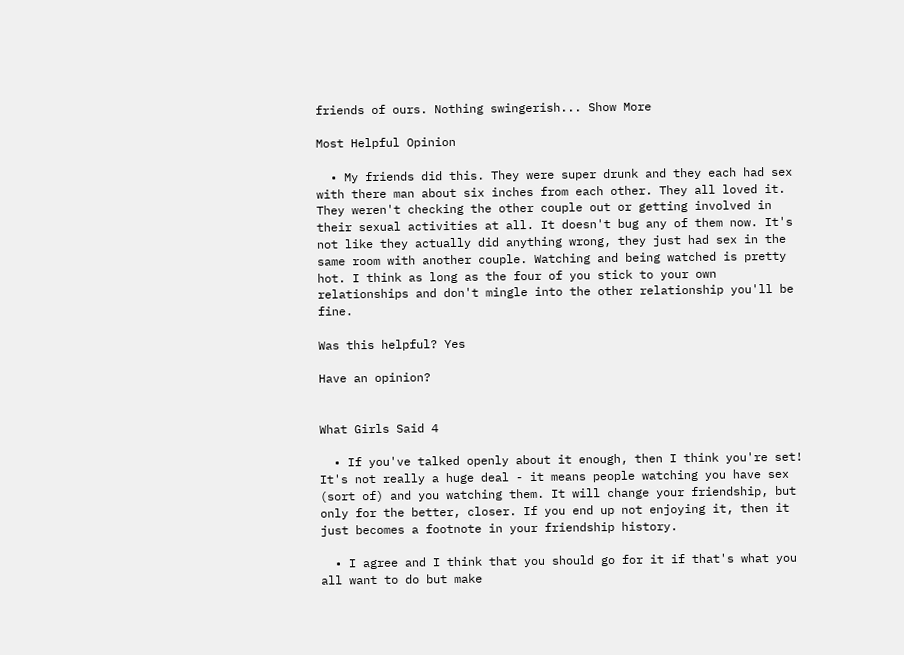friends of ours. Nothing swingerish... Show More

Most Helpful Opinion

  • My friends did this. They were super drunk and they each had sex with there man about six inches from each other. They all loved it. They weren't checking the other couple out or getting involved in their sexual activities at all. It doesn't bug any of them now. It's not like they actually did anything wrong, they just had sex in the same room with another couple. Watching and being watched is pretty hot. I think as long as the four of you stick to your own relationships and don't mingle into the other relationship you'll be fine.

Was this helpful? Yes

Have an opinion?


What Girls Said 4

  • If you've talked openly about it enough, then I think you're set! It's not really a huge deal - it means people watching you have sex (sort of) and you watching them. It will change your friendship, but only for the better, closer. If you end up not enjoying it, then it just becomes a footnote in your friendship history.

  • I agree and I think that you should go for it if that's what you all want to do but make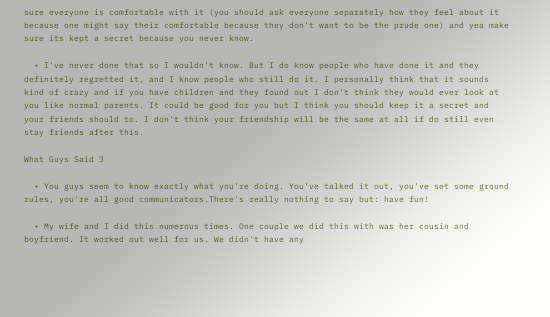sure everyone is comfortable with it (you should ask everyone separately how they feel about it because one might say their comfortable because they don't want to be the prude one) and yea make sure its kept a secret because you never know.

  • I've never done that so I wouldn't know. But I do know people who have done it and they definitely regretted it, and I know people who still do it. I personally think that it sounds kind of crazy and if you have children and they found out I don't think they would ever look at you like normal parents. It could be good for you but I think you should keep it a secret and your friends should to. I don't think your friendship will be the same at all if do still even stay friends after this.

What Guys Said 3

  • You guys seem to know exactly what you're doing. You've talked it out, you've set some ground rules, you're all good communicators.There's really nothing to say but: have fun!

  • My wife and I did this numerous times. One couple we did this with was her cousin and boyfriend. It worked out well for us. We didn't have any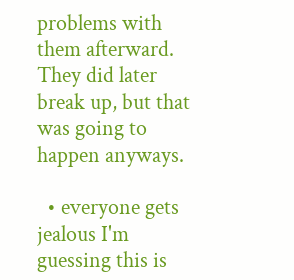problems with them afterward. They did later break up, but that was going to happen anyways.

  • everyone gets jealous I'm guessing this is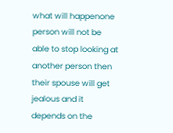what will happenone person will not be able to stop looking at another person then their spouse will get jealous and it depends on the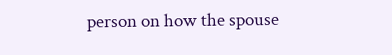person on how the spouse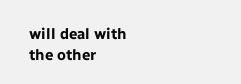will deal with the other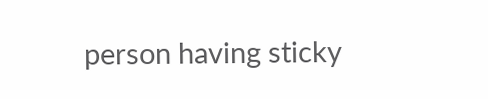person having sticky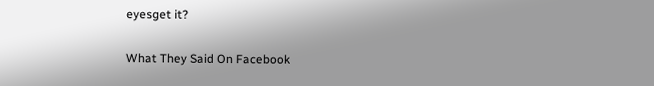eyesget it?

What They Said On Facebook